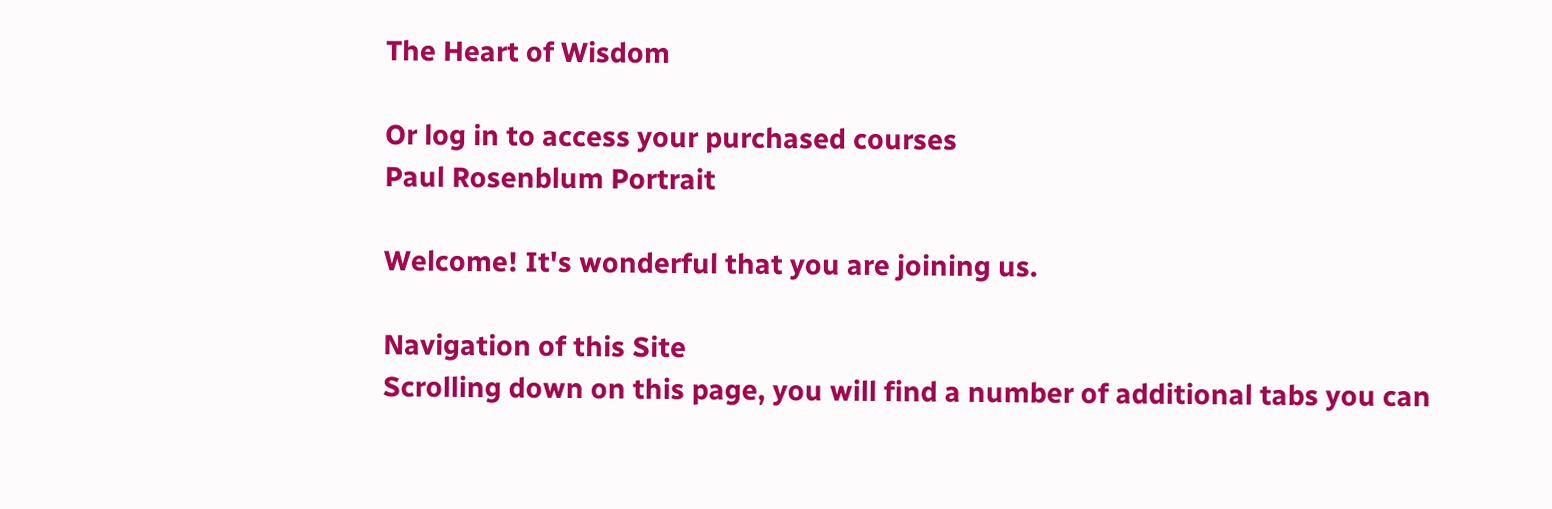The Heart of Wisdom

Or log in to access your purchased courses
Paul Rosenblum Portrait

Welcome! It's wonderful that you are joining us.

Navigation of this Site
Scrolling down on this page, you will find a number of additional tabs you can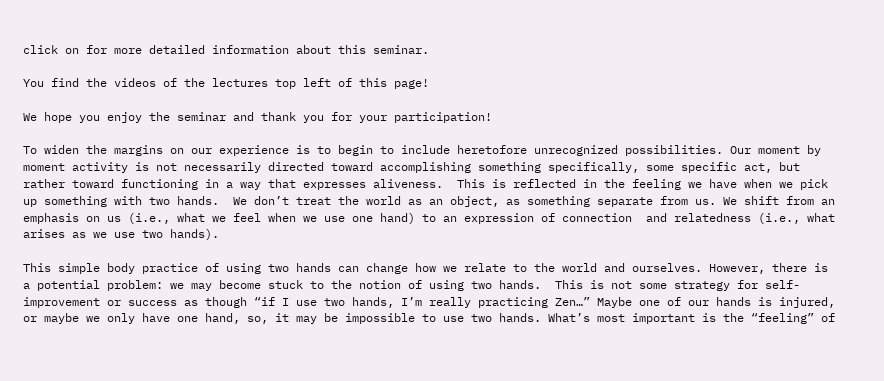click on for more detailed information about this seminar.

You find the videos of the lectures top left of this page!

We hope you enjoy the seminar and thank you for your participation!

To widen the margins on our experience is to begin to include heretofore unrecognized possibilities. Our moment by moment activity is not necessarily directed toward accomplishing something specifically, some specific act, but rather toward functioning in a way that expresses aliveness.  This is reflected in the feeling we have when we pick up something with two hands.  We don’t treat the world as an object, as something separate from us. We shift from an emphasis on us (i.e., what we feel when we use one hand) to an expression of connection  and relatedness (i.e., what arises as we use two hands).

This simple body practice of using two hands can change how we relate to the world and ourselves. However, there is a potential problem: we may become stuck to the notion of using two hands.  This is not some strategy for self-improvement or success as though “if I use two hands, I’m really practicing Zen…” Maybe one of our hands is injured, or maybe we only have one hand, so, it may be impossible to use two hands. What’s most important is the “feeling” of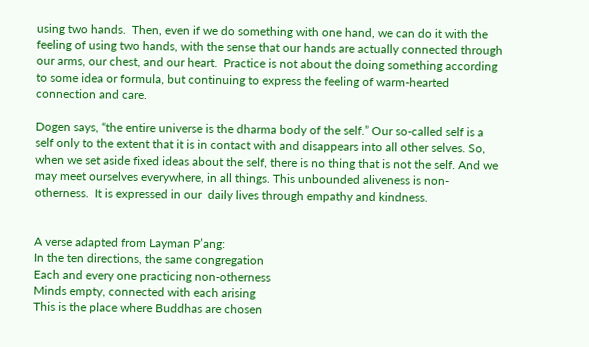using two hands.  Then, even if we do something with one hand, we can do it with the feeling of using two hands, with the sense that our hands are actually connected through our arms, our chest, and our heart.  Practice is not about the doing something according to some idea or formula, but continuing to express the feeling of warm-hearted connection and care.

Dogen says, “the entire universe is the dharma body of the self.” Our so-called self is a self only to the extent that it is in contact with and disappears into all other selves. So, when we set aside fixed ideas about the self, there is no thing that is not the self. And we may meet ourselves everywhere, in all things. This unbounded aliveness is non-otherness.  It is expressed in our  daily lives through empathy and kindness.


A verse adapted from Layman P’ang:
In the ten directions, the same congregation
Each and every one practicing non-otherness
Minds empty, connected with each arising
This is the place where Buddhas are chosen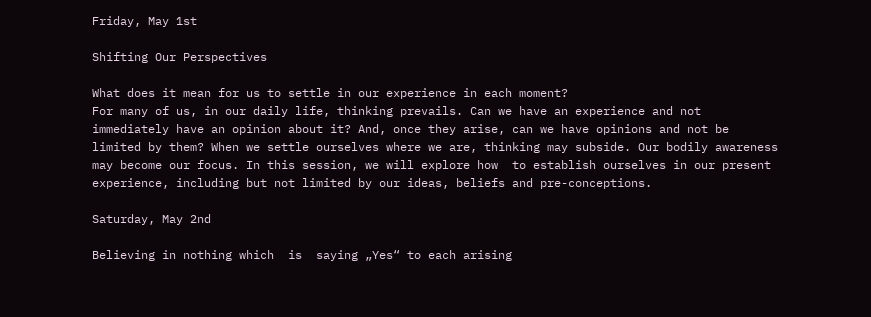Friday, May 1st

Shifting Our Perspectives

What does it mean for us to settle in our experience in each moment?
For many of us, in our daily life, thinking prevails. Can we have an experience and not immediately have an opinion about it? And, once they arise, can we have opinions and not be limited by them? When we settle ourselves where we are, thinking may subside. Our bodily awareness may become our focus. In this session, we will explore how  to establish ourselves in our present experience, including but not limited by our ideas, beliefs and pre-conceptions.

Saturday, May 2nd

Believing in nothing which  is  saying „Yes“ to each arising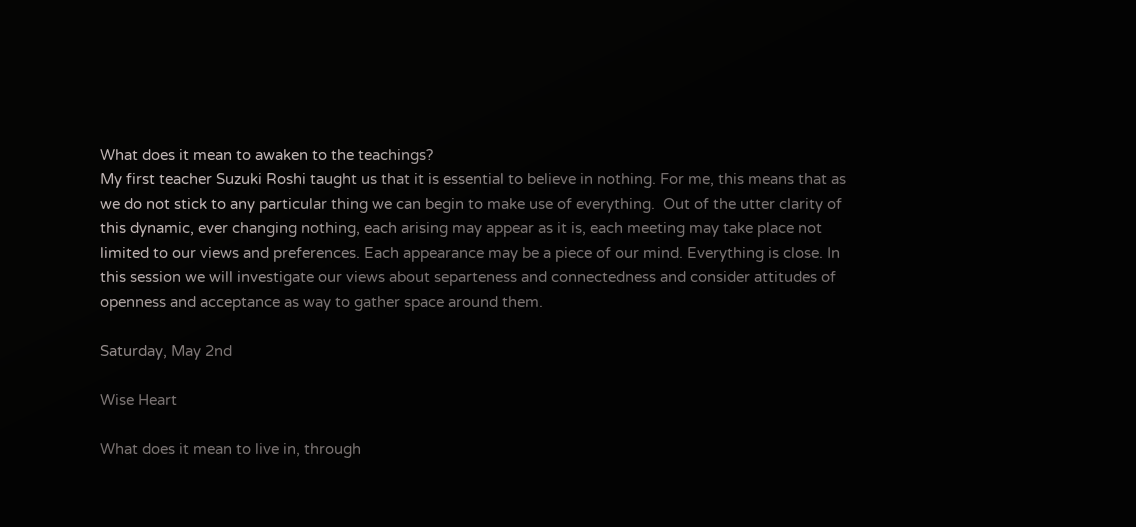What does it mean to awaken to the teachings?
My first teacher Suzuki Roshi taught us that it is essential to believe in nothing. For me, this means that as we do not stick to any particular thing we can begin to make use of everything.  Out of the utter clarity of this dynamic, ever changing nothing, each arising may appear as it is, each meeting may take place not limited to our views and preferences. Each appearance may be a piece of our mind. Everything is close. In this session we will investigate our views about separteness and connectedness and consider attitudes of openness and acceptance as way to gather space around them.

Saturday, May 2nd

Wise Heart

What does it mean to live in, through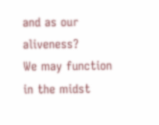and as our aliveness?
We may function in the midst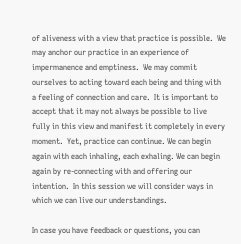of aliveness with a view that practice is possible.  We may anchor our practice in an experience of impermanence and emptiness.  We may commit ourselves to acting toward each being and thing with a feeling of connection and care.  It is important to accept that it may not always be possible to live fully in this view and manifest it completely in every moment.  Yet, practice can continue. We can begin again with each inhaling, each exhaling. We can begin again by re-connecting with and offering our intention.  In this session we will consider ways in which we can live our understandings.

In case you have feedback or questions, you can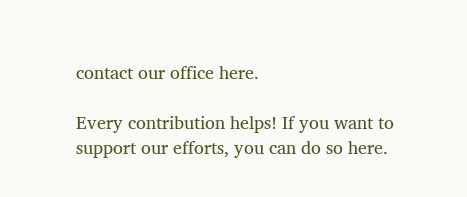contact our office here.

Every contribution helps! If you want to support our efforts, you can do so here.